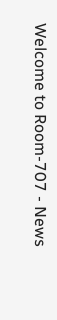Welcome to Room-707 - News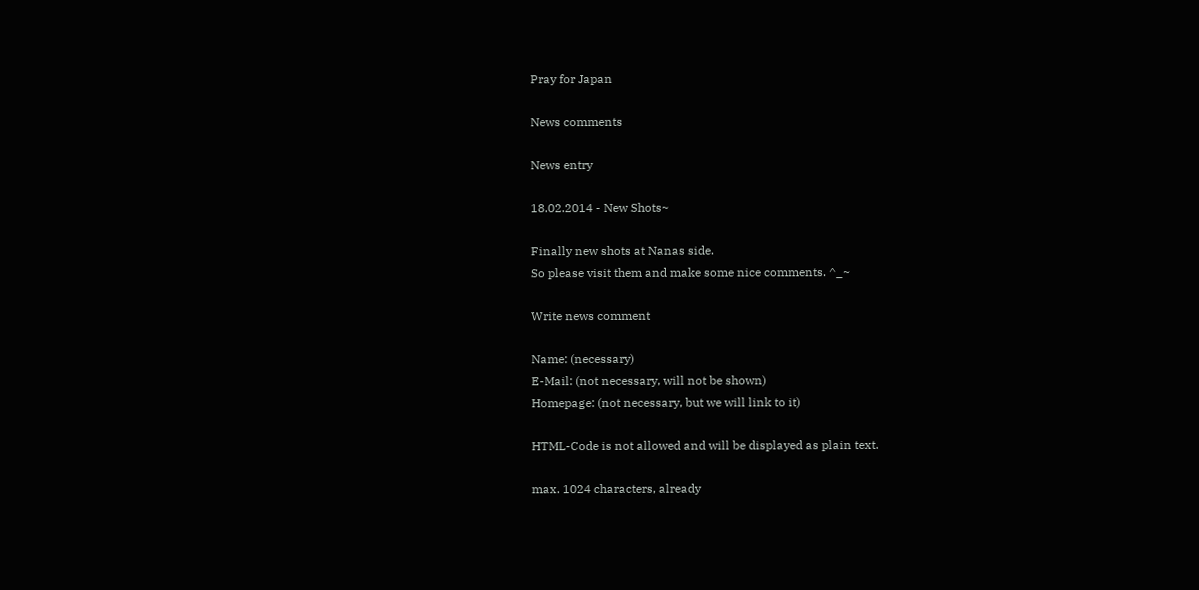Pray for Japan

News comments

News entry

18.02.2014 - New Shots~

Finally new shots at Nanas side.
So please visit them and make some nice comments. ^_~

Write news comment

Name: (necessary)
E-Mail: (not necessary, will not be shown)
Homepage: (not necessary, but we will link to it)

HTML-Code is not allowed and will be displayed as plain text.

max. 1024 characters, already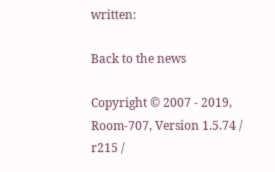written:

Back to the news

Copyright © 2007 - 2019, Room-707, Version 1.5.74 / r215 /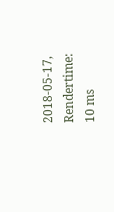2018-05-17, Rendertime: 10 ms